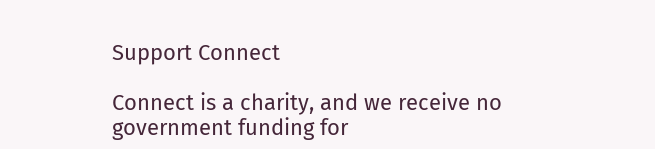Support Connect

Connect is a charity, and we receive no government funding for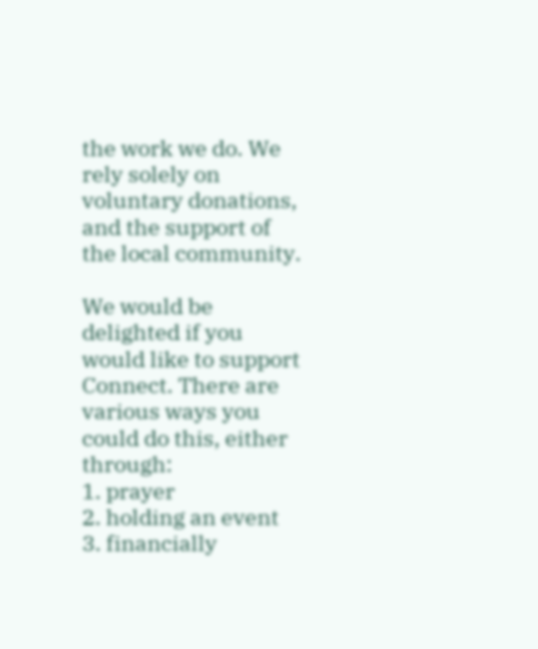the work we do. We rely solely on voluntary donations, and the support of the local community.

We would be delighted if you would like to support Connect. There are various ways you could do this, either through:
1. prayer
2. holding an event
3. financially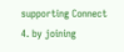supporting Connect
4. by joining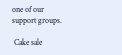one of our support groups.

 Cake sale